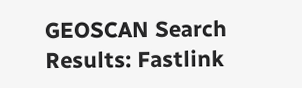GEOSCAN Search Results: Fastlink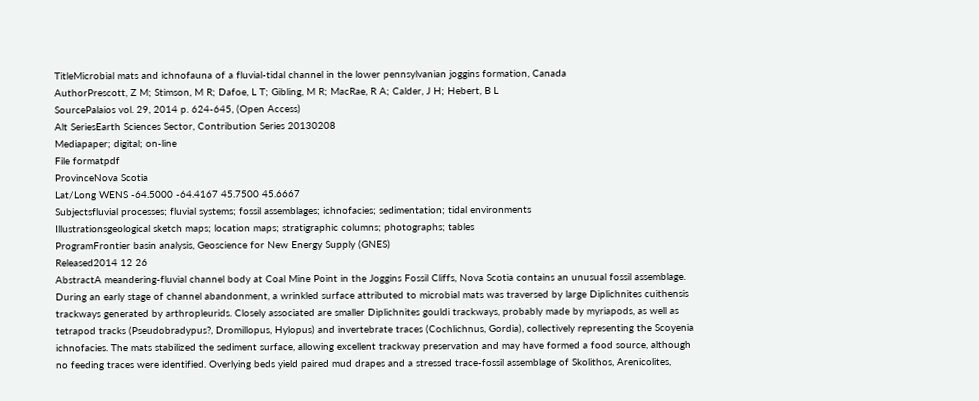TitleMicrobial mats and ichnofauna of a fluvial-tidal channel in the lower pennsylvanian joggins formation, Canada
AuthorPrescott, Z M; Stimson, M R; Dafoe, L T; Gibling, M R; MacRae, R A; Calder, J H; Hebert, B L
SourcePalaios vol. 29, 2014 p. 624-645, (Open Access)
Alt SeriesEarth Sciences Sector, Contribution Series 20130208
Mediapaper; digital; on-line
File formatpdf
ProvinceNova Scotia
Lat/Long WENS -64.5000 -64.4167 45.7500 45.6667
Subjectsfluvial processes; fluvial systems; fossil assemblages; ichnofacies; sedimentation; tidal environments
Illustrationsgeological sketch maps; location maps; stratigraphic columns; photographs; tables
ProgramFrontier basin analysis, Geoscience for New Energy Supply (GNES)
Released2014 12 26
AbstractA meandering-fluvial channel body at Coal Mine Point in the Joggins Fossil Cliffs, Nova Scotia contains an unusual fossil assemblage. During an early stage of channel abandonment, a wrinkled surface attributed to microbial mats was traversed by large Diplichnites cuithensis trackways generated by arthropleurids. Closely associated are smaller Diplichnites gouldi trackways, probably made by myriapods, as well as tetrapod tracks (Pseudobradypus?, Dromillopus, Hylopus) and invertebrate traces (Cochlichnus, Gordia), collectively representing the Scoyenia ichnofacies. The mats stabilized the sediment surface, allowing excellent trackway preservation and may have formed a food source, although no feeding traces were identified. Overlying beds yield paired mud drapes and a stressed trace-fossil assemblage of Skolithos, Arenicolites,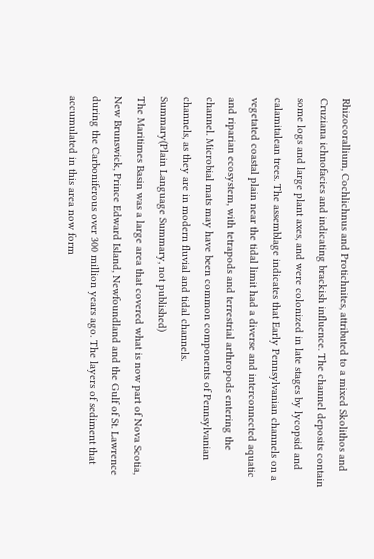Rhizocorallium, Cochlichnus and Protichnites, attributed to a mixed Skolithos and Cruziana ichnofacies and indicating brackish influence. The channel deposits contain some logs and large plant axes, and were colonized in late stages by lycopsid and calamitalean trees. The assemblage indicates that Early Pennsylvanian channels on a vegetated coastal plain near the tidal limit had a diverse and interconnected aquatic and riparian ecosystem, with tetrapods and terrestrial arthropods entering the channel. Microbial mats may have been common components of Pennsylvanian channels, as they are in modern fluvial and tidal channels.
Summary(Plain Language Summary, not published)
The Maritimes Basin was a large area that covered what is now part of Nova Scotia, New Brunswick, Prince Edward Island, Newfoundland and the Gulf of St. Lawrence during the Carboniferous over 300 million years ago. The layers of sediment that accumulated in this area now form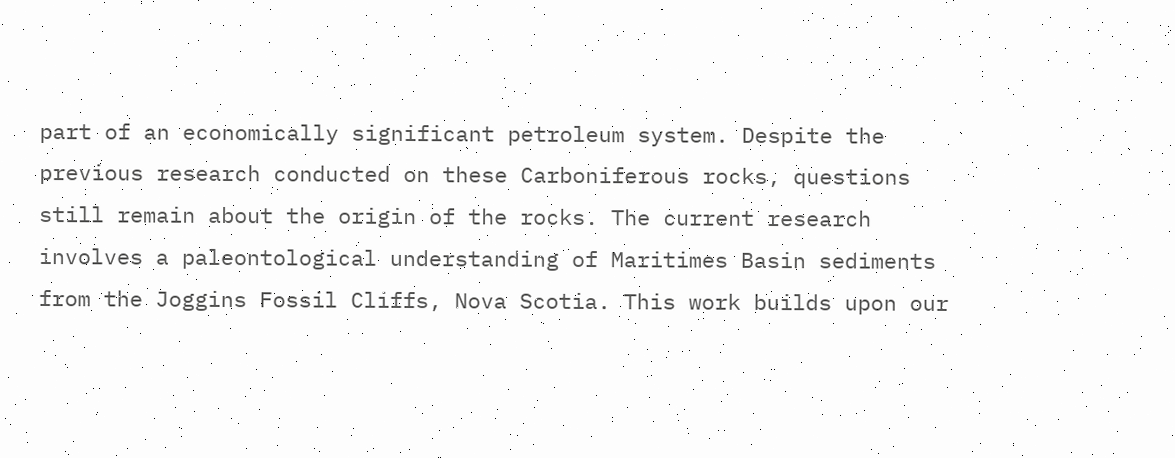part of an economically significant petroleum system. Despite the previous research conducted on these Carboniferous rocks, questions still remain about the origin of the rocks. The current research involves a paleontological understanding of Maritimes Basin sediments from the Joggins Fossil Cliffs, Nova Scotia. This work builds upon our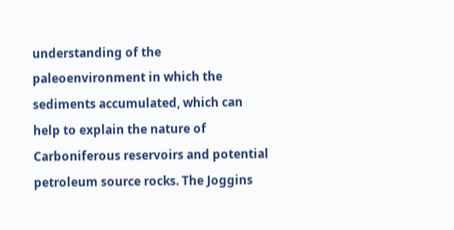understanding of the paleoenvironment in which the sediments accumulated, which can help to explain the nature of Carboniferous reservoirs and potential petroleum source rocks. The Joggins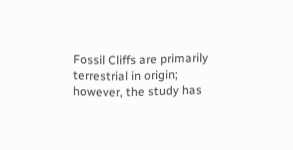Fossil Cliffs are primarily terrestrial in origin; however, the study has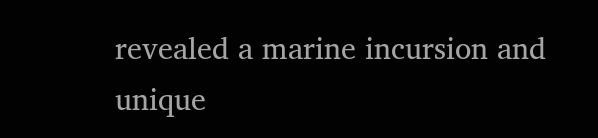revealed a marine incursion and unique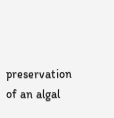preservation of an algal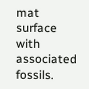mat surface with associated fossils.